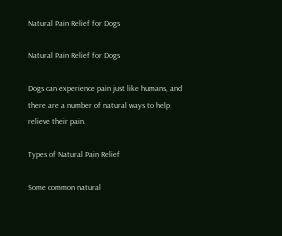Natural Pain Relief for Dogs

Natural Pain Relief for Dogs

Dogs can experience pain just like humans, and there are a number of natural ways to help relieve their pain.

Types of Natural Pain Relief

Some common natural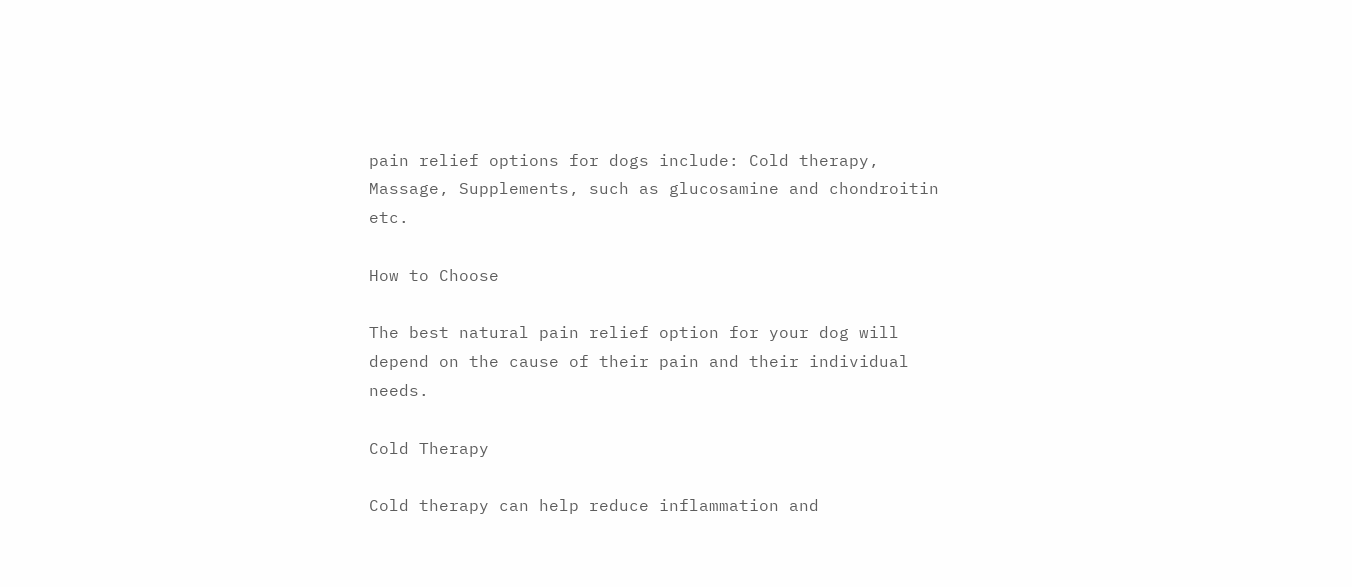pain relief options for dogs include: Cold therapy, Massage, Supplements, such as glucosamine and chondroitin etc.

How to Choose

The best natural pain relief option for your dog will depend on the cause of their pain and their individual needs.

Cold Therapy

Cold therapy can help reduce inflammation and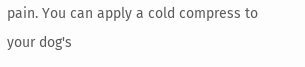pain. You can apply a cold compress to your dog's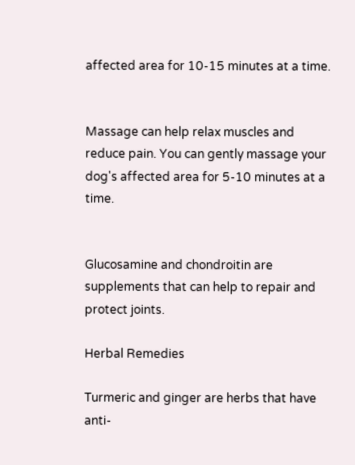affected area for 10-15 minutes at a time.


Massage can help relax muscles and reduce pain. You can gently massage your dog's affected area for 5-10 minutes at a time.


Glucosamine and chondroitin are supplements that can help to repair and protect joints.

Herbal Remedies

Turmeric and ginger are herbs that have anti-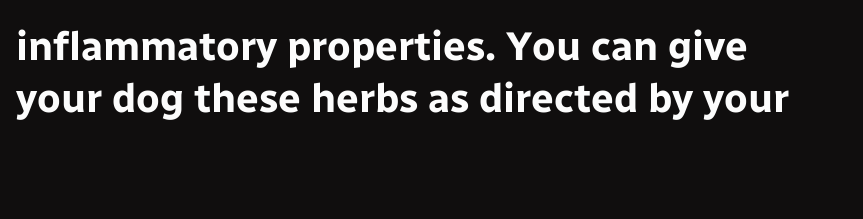inflammatory properties. You can give your dog these herbs as directed by your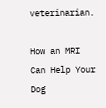veterinarian.

How an MRI Can Help Your Dog